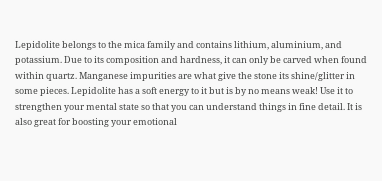Lepidolite belongs to the mica family and contains lithium, aluminium, and potassium. Due to its composition and hardness, it can only be carved when found within quartz. Manganese impurities are what give the stone its shine/glitter in some pieces. Lepidolite has a soft energy to it but is by no means weak! Use it to strengthen your mental state so that you can understand things in fine detail. It is also great for boosting your emotional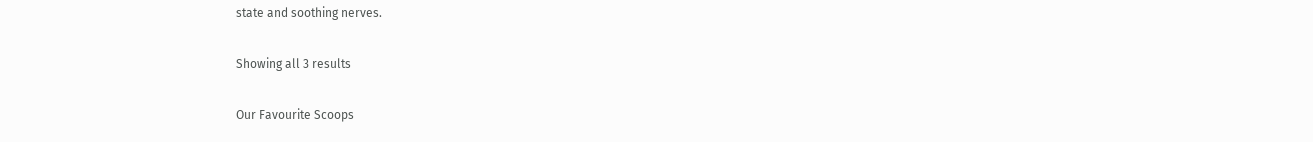state and soothing nerves.

Showing all 3 results

Our Favourite Scoops